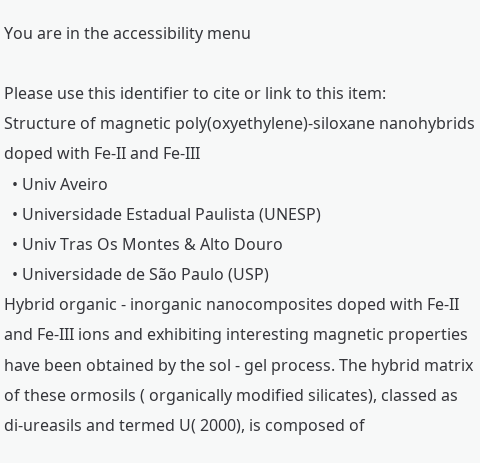You are in the accessibility menu

Please use this identifier to cite or link to this item:
Structure of magnetic poly(oxyethylene)-siloxane nanohybrids doped with Fe-II and Fe-III
  • Univ Aveiro
  • Universidade Estadual Paulista (UNESP)
  • Univ Tras Os Montes & Alto Douro
  • Universidade de São Paulo (USP)
Hybrid organic - inorganic nanocomposites doped with Fe-II and Fe-III ions and exhibiting interesting magnetic properties have been obtained by the sol - gel process. The hybrid matrix of these ormosils ( organically modified silicates), classed as di-ureasils and termed U( 2000), is composed of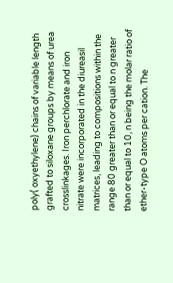poly( oxyethylene) chains of variable length grafted to siloxane groups by means of urea crosslinkages. Iron perchlorate and iron nitrate were incorporated in the diureasil matrices, leading to compositions within the range 80 greater than or equal to n greater than or equal to 10, n being the molar ratio of ether-type O atoms per cation. The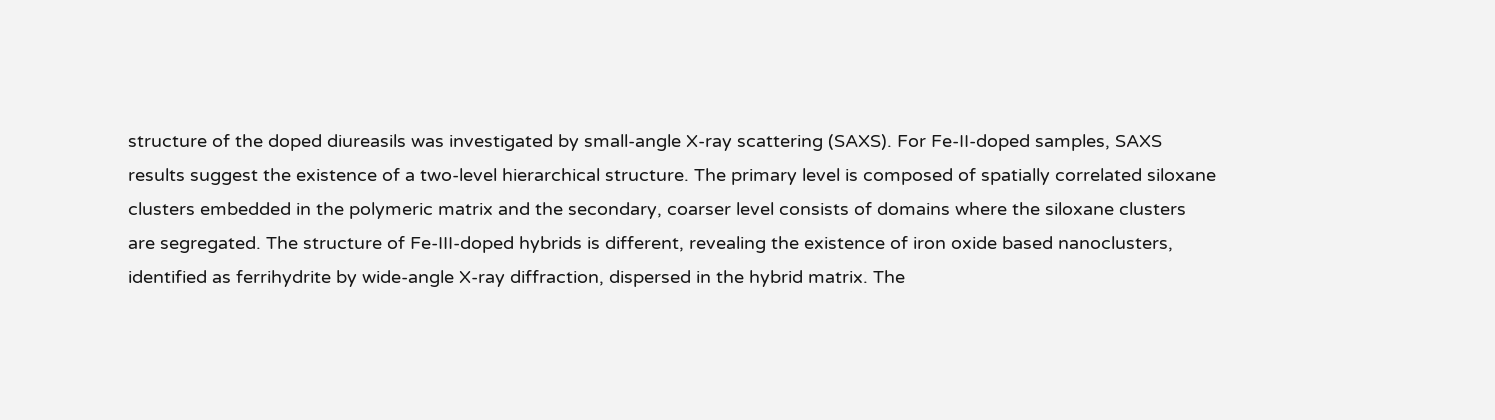structure of the doped diureasils was investigated by small-angle X-ray scattering (SAXS). For Fe-II-doped samples, SAXS results suggest the existence of a two-level hierarchical structure. The primary level is composed of spatially correlated siloxane clusters embedded in the polymeric matrix and the secondary, coarser level consists of domains where the siloxane clusters are segregated. The structure of Fe-III-doped hybrids is different, revealing the existence of iron oxide based nanoclusters, identified as ferrihydrite by wide-angle X-ray diffraction, dispersed in the hybrid matrix. The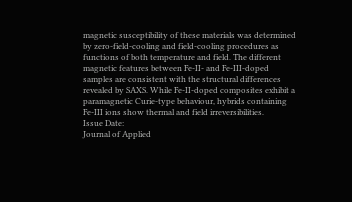magnetic susceptibility of these materials was determined by zero-field-cooling and field-cooling procedures as functions of both temperature and field. The different magnetic features between Fe-II- and Fe-III-doped samples are consistent with the structural differences revealed by SAXS. While Fe-II-doped composites exhibit a paramagnetic Curie-type behaviour, hybrids containing Fe-III ions show thermal and field irreversibilities.
Issue Date:
Journal of Applied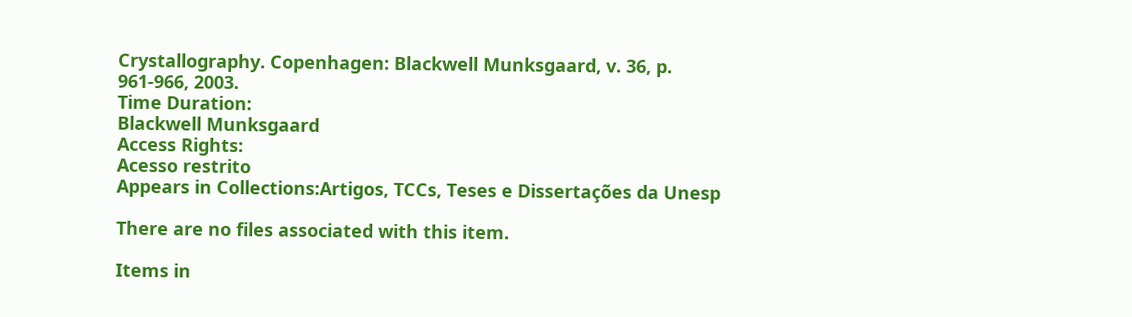Crystallography. Copenhagen: Blackwell Munksgaard, v. 36, p. 961-966, 2003.
Time Duration:
Blackwell Munksgaard
Access Rights:
Acesso restrito
Appears in Collections:Artigos, TCCs, Teses e Dissertações da Unesp

There are no files associated with this item.

Items in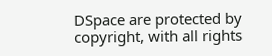DSpace are protected by copyright, with all rights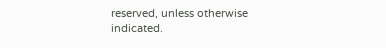reserved, unless otherwise indicated.